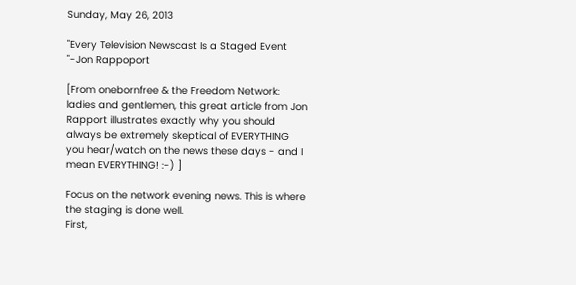Sunday, May 26, 2013

"Every Television Newscast Is a Staged Event "-Jon Rappoport

[From onebornfree & the Freedom Network: ladies and gentlemen, this great article from Jon Rapport illustrates exactly why you should always be extremely skeptical of EVERYTHING  you hear/watch on the news these days - and I mean EVERYTHING! :-) ]

Focus on the network evening news. This is where the staging is done well.
First,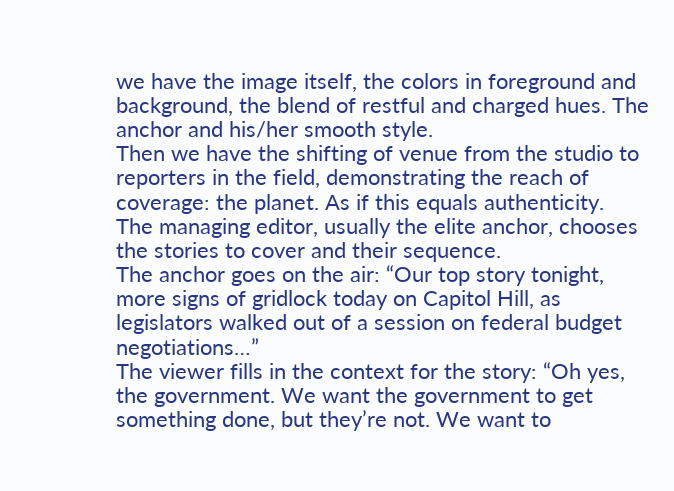we have the image itself, the colors in foreground and background, the blend of restful and charged hues. The anchor and his/her smooth style.
Then we have the shifting of venue from the studio to reporters in the field, demonstrating the reach of coverage: the planet. As if this equals authenticity.
The managing editor, usually the elite anchor, chooses the stories to cover and their sequence.
The anchor goes on the air: “Our top story tonight, more signs of gridlock today on Capitol Hill, as legislators walked out of a session on federal budget negotiations…”
The viewer fills in the context for the story: “Oh yes, the government. We want the government to get something done, but they’re not. We want to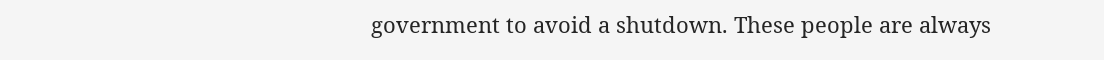government to avoid a shutdown. These people are always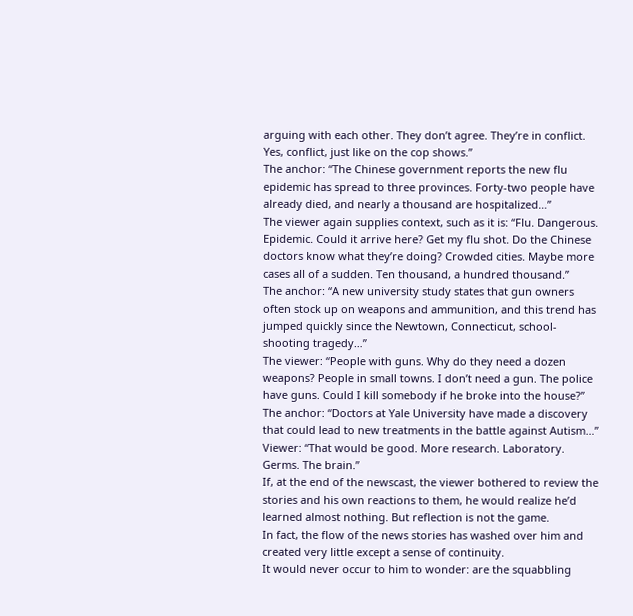arguing with each other. They don’t agree. They’re in conflict. Yes, conflict, just like on the cop shows.”
The anchor: “The Chinese government reports the new flu epidemic has spread to three provinces. Forty-two people have already died, and nearly a thousand are hospitalized…”
The viewer again supplies context, such as it is: “Flu. Dangerous. Epidemic. Could it arrive here? Get my flu shot. Do the Chinese doctors know what they’re doing? Crowded cities. Maybe more cases all of a sudden. Ten thousand, a hundred thousand.”
The anchor: “A new university study states that gun owners often stock up on weapons and ammunition, and this trend has jumped quickly since the Newtown, Connecticut, school-shooting tragedy…”
The viewer: “People with guns. Why do they need a dozen weapons? People in small towns. I don’t need a gun. The police have guns. Could I kill somebody if he broke into the house?”
The anchor: “Doctors at Yale University have made a discovery that could lead to new treatments in the battle against Autism…”
Viewer: “That would be good. More research. Laboratory. Germs. The brain.”
If, at the end of the newscast, the viewer bothered to review the stories and his own reactions to them, he would realize he’d learned almost nothing. But reflection is not the game.
In fact, the flow of the news stories has washed over him and created very little except a sense of continuity.
It would never occur to him to wonder: are the squabbling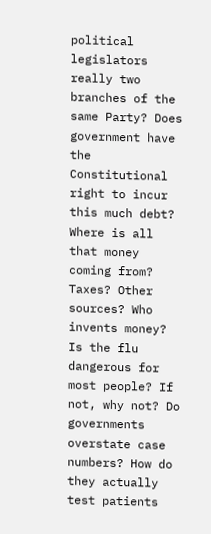political legislators really two branches of the same Party? Does government have the Constitutional right to incur this much debt? Where is all that money coming from? Taxes? Other sources? Who invents money?
Is the flu dangerous for most people? If not, why not? Do governments overstate case numbers? How do they actually test patients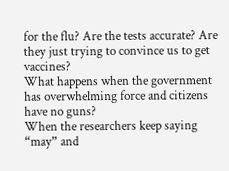for the flu? Are the tests accurate? Are they just trying to convince us to get vaccines?
What happens when the government has overwhelming force and citizens have no guns?
When the researchers keep saying “may” and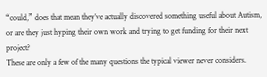“could,” does that mean they’ve actually discovered something useful about Autism, or are they just hyping their own work and trying to get funding for their next project?
These are only a few of the many questions the typical viewer never considers.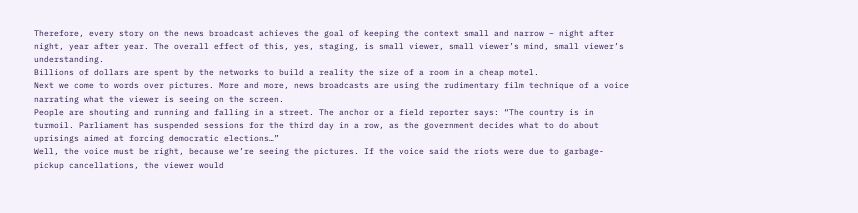Therefore, every story on the news broadcast achieves the goal of keeping the context small and narrow – night after night, year after year. The overall effect of this, yes, staging, is small viewer, small viewer’s mind, small viewer’s understanding.
Billions of dollars are spent by the networks to build a reality the size of a room in a cheap motel.
Next we come to words over pictures. More and more, news broadcasts are using the rudimentary film technique of a voice narrating what the viewer is seeing on the screen.
People are shouting and running and falling in a street. The anchor or a field reporter says: “The country is in turmoil. Parliament has suspended sessions for the third day in a row, as the government decides what to do about uprisings aimed at forcing democratic elections…”
Well, the voice must be right, because we’re seeing the pictures. If the voice said the riots were due to garbage-pickup cancellations, the viewer would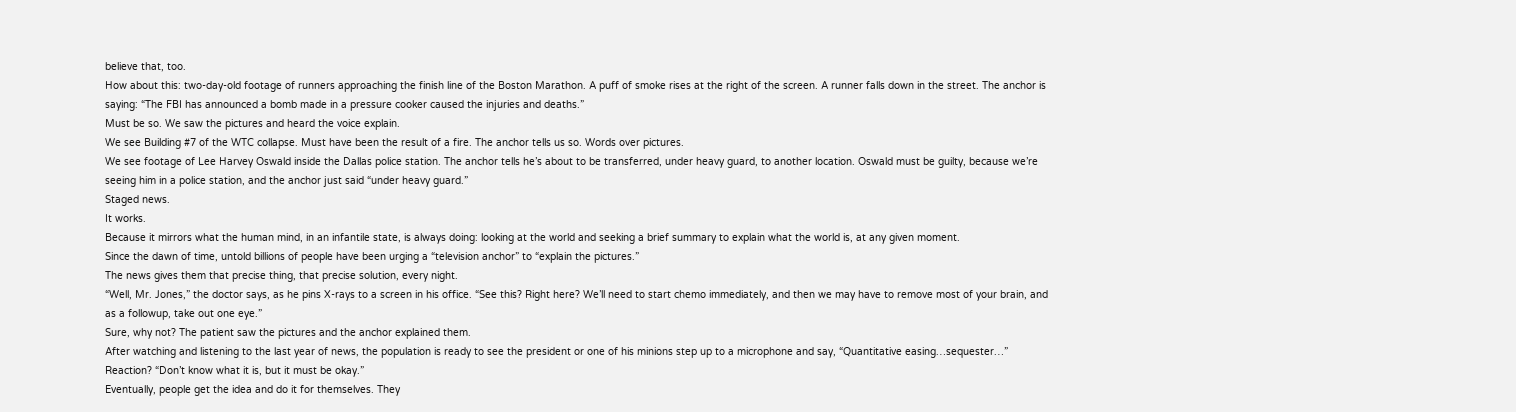believe that, too.
How about this: two-day-old footage of runners approaching the finish line of the Boston Marathon. A puff of smoke rises at the right of the screen. A runner falls down in the street. The anchor is saying: “The FBI has announced a bomb made in a pressure cooker caused the injuries and deaths.”
Must be so. We saw the pictures and heard the voice explain.
We see Building #7 of the WTC collapse. Must have been the result of a fire. The anchor tells us so. Words over pictures.
We see footage of Lee Harvey Oswald inside the Dallas police station. The anchor tells he’s about to be transferred, under heavy guard, to another location. Oswald must be guilty, because we’re seeing him in a police station, and the anchor just said “under heavy guard.”
Staged news.
It works.
Because it mirrors what the human mind, in an infantile state, is always doing: looking at the world and seeking a brief summary to explain what the world is, at any given moment.
Since the dawn of time, untold billions of people have been urging a “television anchor” to “explain the pictures.”
The news gives them that precise thing, that precise solution, every night.
“Well, Mr. Jones,” the doctor says, as he pins X-rays to a screen in his office. “See this? Right here? We’ll need to start chemo immediately, and then we may have to remove most of your brain, and as a followup, take out one eye.”
Sure, why not? The patient saw the pictures and the anchor explained them.
After watching and listening to the last year of news, the population is ready to see the president or one of his minions step up to a microphone and say, “Quantitative easing…sequester…”
Reaction? “Don’t know what it is, but it must be okay.”
Eventually, people get the idea and do it for themselves. They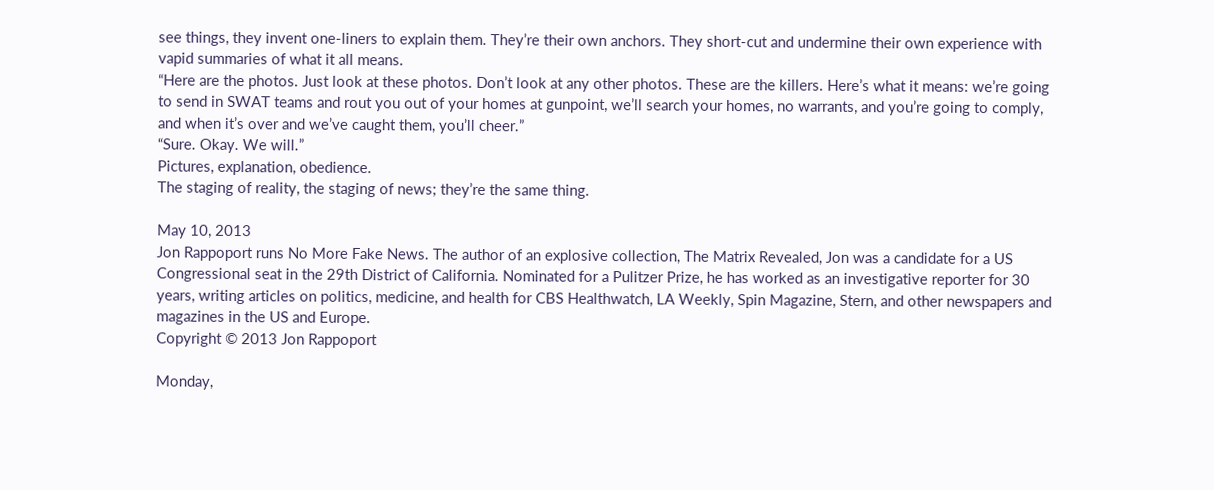see things, they invent one-liners to explain them. They’re their own anchors. They short-cut and undermine their own experience with vapid summaries of what it all means.
“Here are the photos. Just look at these photos. Don’t look at any other photos. These are the killers. Here’s what it means: we’re going to send in SWAT teams and rout you out of your homes at gunpoint, we’ll search your homes, no warrants, and you’re going to comply, and when it’s over and we’ve caught them, you’ll cheer.”
“Sure. Okay. We will.”
Pictures, explanation, obedience.
The staging of reality, the staging of news; they’re the same thing.

May 10, 2013
Jon Rappoport runs No More Fake News. The author of an explosive collection, The Matrix Revealed, Jon was a candidate for a US Congressional seat in the 29th District of California. Nominated for a Pulitzer Prize, he has worked as an investigative reporter for 30 years, writing articles on politics, medicine, and health for CBS Healthwatch, LA Weekly, Spin Magazine, Stern, and other newspapers and magazines in the US and Europe.
Copyright © 2013 Jon Rappoport

Monday,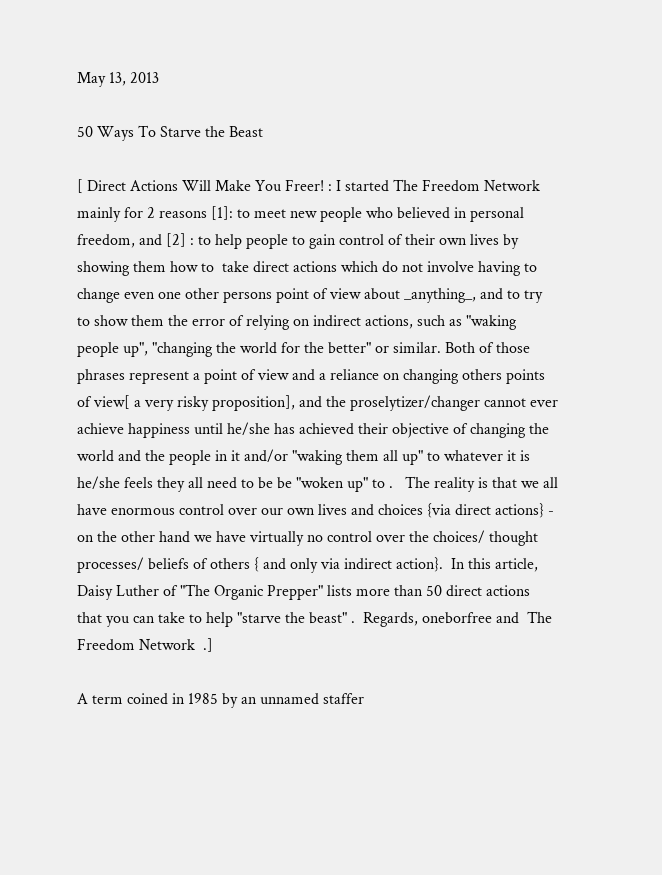May 13, 2013

50 Ways To Starve the Beast

[ Direct Actions Will Make You Freer! : I started The Freedom Network mainly for 2 reasons [1]: to meet new people who believed in personal freedom, and [2] : to help people to gain control of their own lives by showing them how to  take direct actions which do not involve having to change even one other persons point of view about _anything_, and to try to show them the error of relying on indirect actions, such as "waking people up", "changing the world for the better" or similar. Both of those phrases represent a point of view and a reliance on changing others points of view[ a very risky proposition], and the proselytizer/changer cannot ever achieve happiness until he/she has achieved their objective of changing the world and the people in it and/or "waking them all up" to whatever it is he/she feels they all need to be be "woken up" to .   The reality is that we all have enormous control over our own lives and choices {via direct actions} - on the other hand we have virtually no control over the choices/ thought processes/ beliefs of others { and only via indirect action}.  In this article, Daisy Luther of "The Organic Prepper" lists more than 50 direct actions that you can take to help "starve the beast" .  Regards, oneborfree and  The Freedom Network  .]

A term coined in 1985 by an unnamed staffer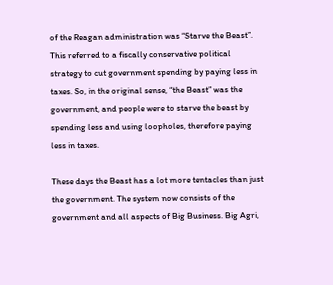of the Reagan administration was “Starve the Beast”. This referred to a fiscally conservative political strategy to cut government spending by paying less in taxes. So, in the original sense, “the Beast” was the government, and people were to starve the beast by spending less and using loopholes, therefore paying less in taxes.

These days the Beast has a lot more tentacles than just the government. The system now consists of the government and all aspects of Big Business. Big Agri,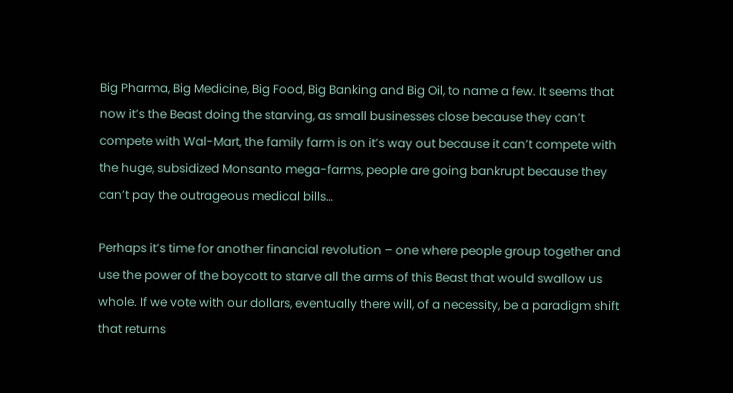Big Pharma, Big Medicine, Big Food, Big Banking and Big Oil, to name a few. It seems that now it’s the Beast doing the starving, as small businesses close because they can’t compete with Wal-Mart, the family farm is on it’s way out because it can’t compete with the huge, subsidized Monsanto mega-farms, people are going bankrupt because they can’t pay the outrageous medical bills…

Perhaps it’s time for another financial revolution – one where people group together and use the power of the boycott to starve all the arms of this Beast that would swallow us whole. If we vote with our dollars, eventually there will, of a necessity, be a paradigm shift that returns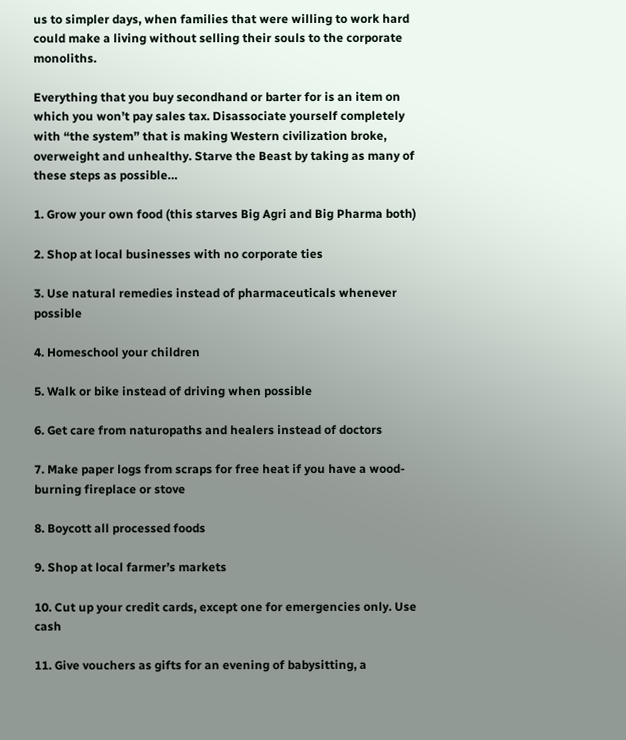us to simpler days, when families that were willing to work hard could make a living without selling their souls to the corporate monoliths.

Everything that you buy secondhand or barter for is an item on which you won’t pay sales tax. Disassociate yourself completely with “the system” that is making Western civilization broke, overweight and unhealthy. Starve the Beast by taking as many of these steps as possible…

1. Grow your own food (this starves Big Agri and Big Pharma both)

2. Shop at local businesses with no corporate ties

3. Use natural remedies instead of pharmaceuticals whenever possible

4. Homeschool your children

5. Walk or bike instead of driving when possible

6. Get care from naturopaths and healers instead of doctors

7. Make paper logs from scraps for free heat if you have a wood-burning fireplace or stove

8. Boycott all processed foods

9. Shop at local farmer’s markets

10. Cut up your credit cards, except one for emergencies only. Use cash

11. Give vouchers as gifts for an evening of babysitting, a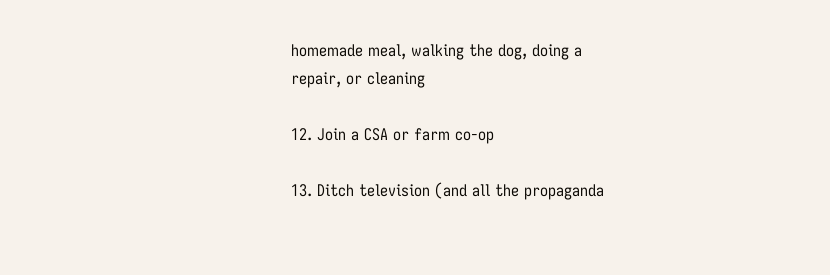homemade meal, walking the dog, doing a repair, or cleaning

12. Join a CSA or farm co-op

13. Ditch television (and all the propaganda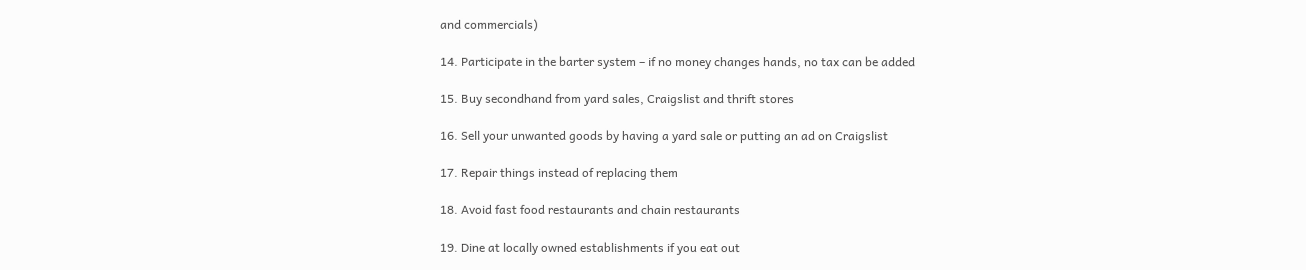and commercials)

14. Participate in the barter system – if no money changes hands, no tax can be added

15. Buy secondhand from yard sales, Craigslist and thrift stores

16. Sell your unwanted goods by having a yard sale or putting an ad on Craigslist

17. Repair things instead of replacing them

18. Avoid fast food restaurants and chain restaurants

19. Dine at locally owned establishments if you eat out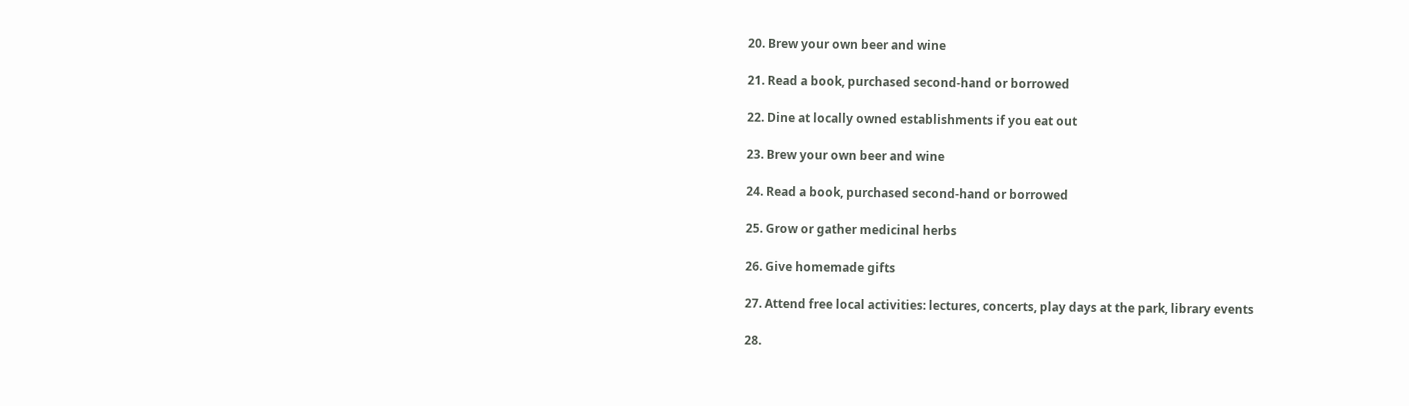20. Brew your own beer and wine

21. Read a book, purchased second-hand or borrowed

22. Dine at locally owned establishments if you eat out

23. Brew your own beer and wine

24. Read a book, purchased second-hand or borrowed

25. Grow or gather medicinal herbs

26. Give homemade gifts

27. Attend free local activities: lectures, concerts, play days at the park, library events

28.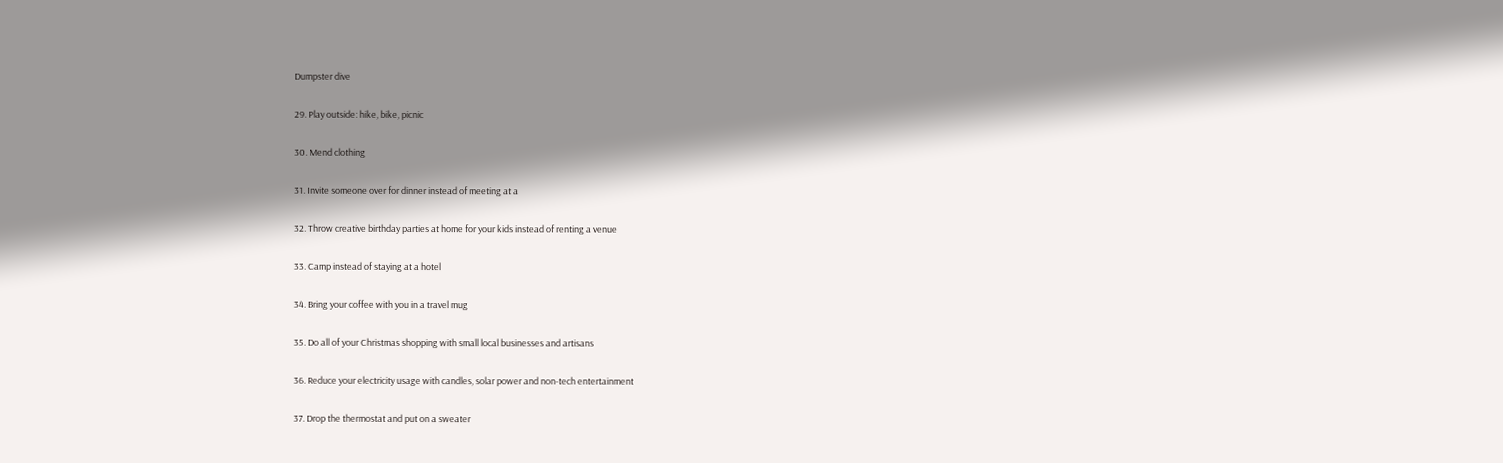Dumpster dive

29. Play outside: hike, bike, picnic

30. Mend clothing

31. Invite someone over for dinner instead of meeting at a

32. Throw creative birthday parties at home for your kids instead of renting a venue

33. Camp instead of staying at a hotel

34. Bring your coffee with you in a travel mug

35. Do all of your Christmas shopping with small local businesses and artisans

36. Reduce your electricity usage with candles, solar power and non-tech entertainment

37. Drop the thermostat and put on a sweater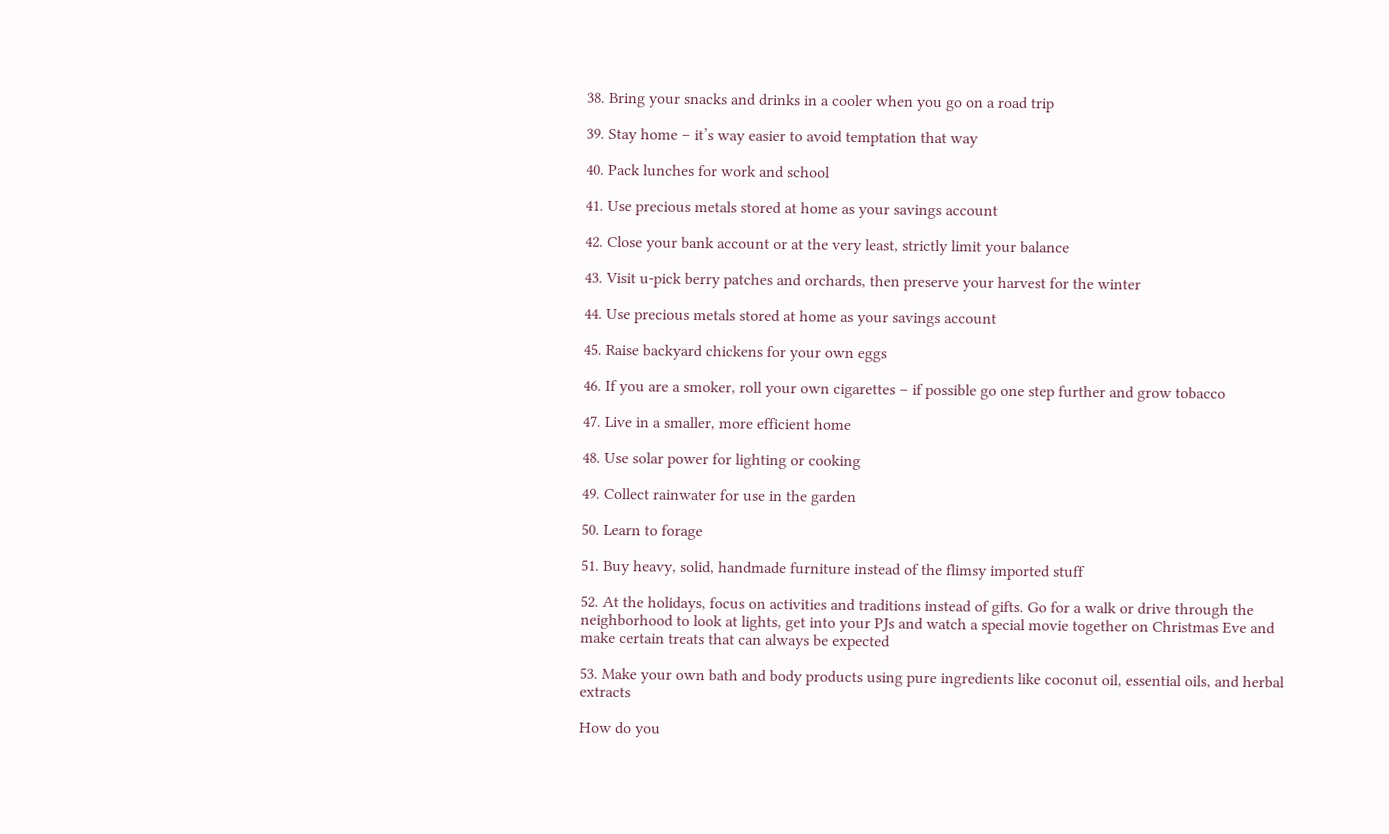38. Bring your snacks and drinks in a cooler when you go on a road trip

39. Stay home – it’s way easier to avoid temptation that way

40. Pack lunches for work and school

41. Use precious metals stored at home as your savings account

42. Close your bank account or at the very least, strictly limit your balance

43. Visit u-pick berry patches and orchards, then preserve your harvest for the winter

44. Use precious metals stored at home as your savings account

45. Raise backyard chickens for your own eggs

46. If you are a smoker, roll your own cigarettes – if possible go one step further and grow tobacco

47. Live in a smaller, more efficient home

48. Use solar power for lighting or cooking

49. Collect rainwater for use in the garden

50. Learn to forage

51. Buy heavy, solid, handmade furniture instead of the flimsy imported stuff

52. At the holidays, focus on activities and traditions instead of gifts. Go for a walk or drive through the neighborhood to look at lights, get into your PJs and watch a special movie together on Christmas Eve and make certain treats that can always be expected

53. Make your own bath and body products using pure ingredients like coconut oil, essential oils, and herbal extracts

How do you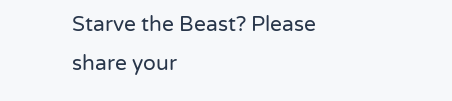Starve the Beast? Please share your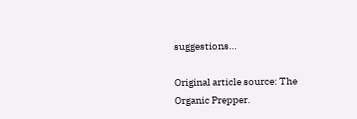suggestions…

Original article source: The Organic Prepper.